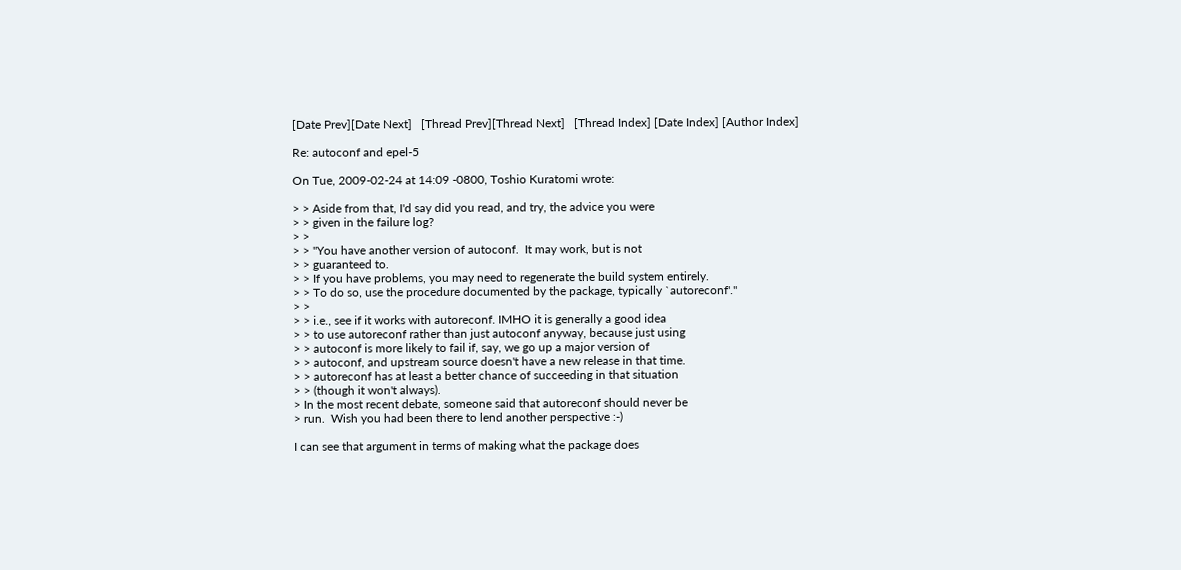[Date Prev][Date Next]   [Thread Prev][Thread Next]   [Thread Index] [Date Index] [Author Index]

Re: autoconf and epel-5

On Tue, 2009-02-24 at 14:09 -0800, Toshio Kuratomi wrote:

> > Aside from that, I'd say did you read, and try, the advice you were
> > given in the failure log?
> >
> > "You have another version of autoconf.  It may work, but is not
> > guaranteed to.
> > If you have problems, you may need to regenerate the build system entirely.
> > To do so, use the procedure documented by the package, typically `autoreconf'."
> >
> > i.e., see if it works with autoreconf. IMHO it is generally a good idea
> > to use autoreconf rather than just autoconf anyway, because just using
> > autoconf is more likely to fail if, say, we go up a major version of
> > autoconf, and upstream source doesn't have a new release in that time.
> > autoreconf has at least a better chance of succeeding in that situation
> > (though it won't always).
> In the most recent debate, someone said that autoreconf should never be
> run.  Wish you had been there to lend another perspective :-)

I can see that argument in terms of making what the package does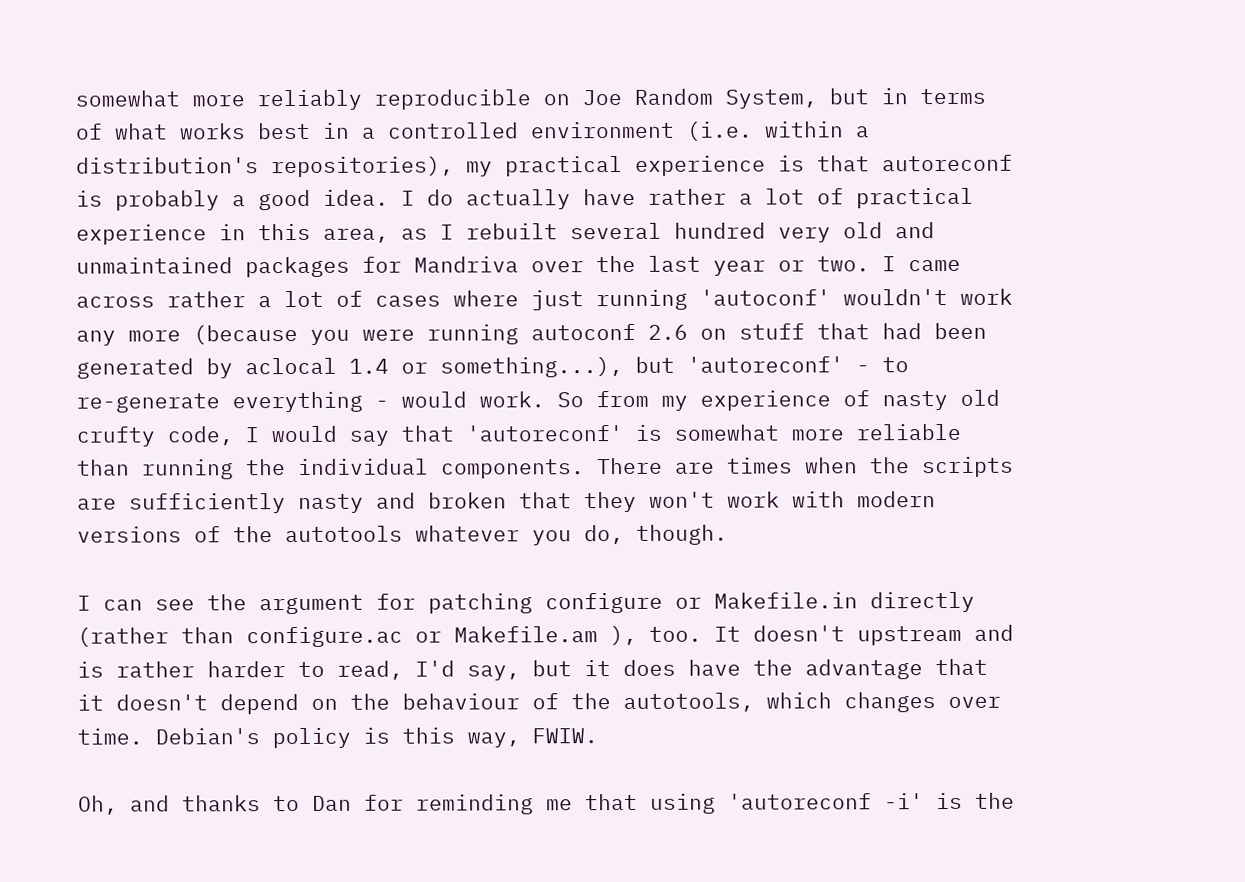somewhat more reliably reproducible on Joe Random System, but in terms
of what works best in a controlled environment (i.e. within a
distribution's repositories), my practical experience is that autoreconf
is probably a good idea. I do actually have rather a lot of practical
experience in this area, as I rebuilt several hundred very old and
unmaintained packages for Mandriva over the last year or two. I came
across rather a lot of cases where just running 'autoconf' wouldn't work
any more (because you were running autoconf 2.6 on stuff that had been
generated by aclocal 1.4 or something...), but 'autoreconf' - to
re-generate everything - would work. So from my experience of nasty old
crufty code, I would say that 'autoreconf' is somewhat more reliable
than running the individual components. There are times when the scripts
are sufficiently nasty and broken that they won't work with modern
versions of the autotools whatever you do, though.

I can see the argument for patching configure or Makefile.in directly
(rather than configure.ac or Makefile.am ), too. It doesn't upstream and
is rather harder to read, I'd say, but it does have the advantage that
it doesn't depend on the behaviour of the autotools, which changes over
time. Debian's policy is this way, FWIW.

Oh, and thanks to Dan for reminding me that using 'autoreconf -i' is the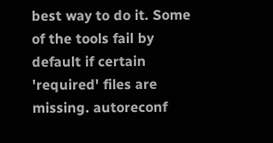best way to do it. Some of the tools fail by default if certain
'required' files are missing. autoreconf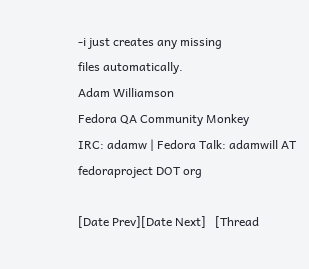-i just creates any missing
files automatically.
Adam Williamson
Fedora QA Community Monkey
IRC: adamw | Fedora Talk: adamwill AT fedoraproject DOT org

[Date Prev][Date Next]   [Thread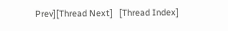Prev][Thread Next]   [Thread Index]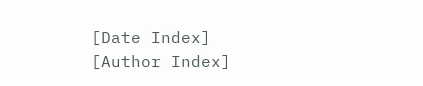[Date Index] [Author Index]